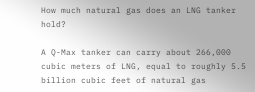How much natural gas does an LNG tanker hold?

A Q-Max tanker can carry about 266,000 cubic meters of LNG, equal to roughly 5.5 billion cubic feet of natural gas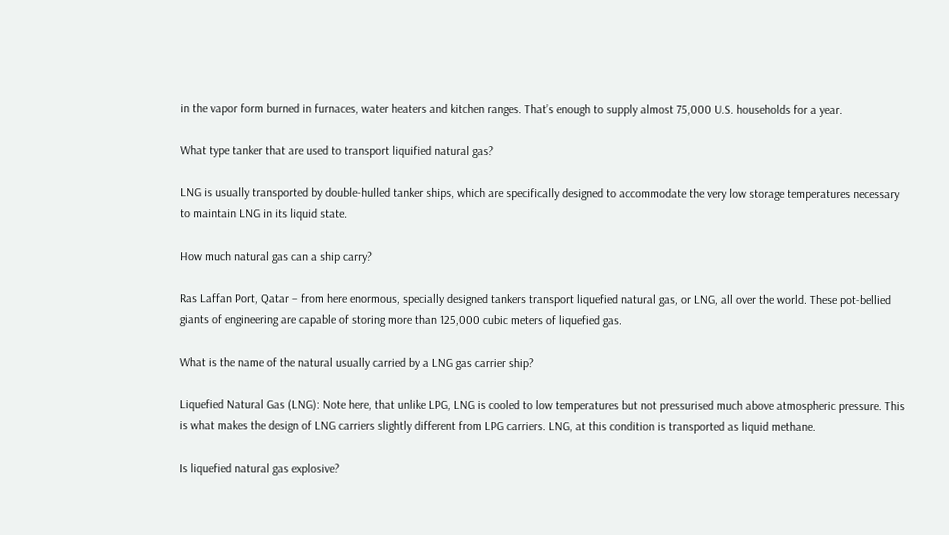in the vapor form burned in furnaces, water heaters and kitchen ranges. That’s enough to supply almost 75,000 U.S. households for a year.

What type tanker that are used to transport liquified natural gas?

LNG is usually transported by double-hulled tanker ships, which are specifically designed to accommodate the very low storage temperatures necessary to maintain LNG in its liquid state.

How much natural gas can a ship carry?

Ras Laffan Port, Qatar – from here enormous, specially designed tankers transport liquefied natural gas, or LNG, all over the world. These pot-bellied giants of engineering are capable of storing more than 125,000 cubic meters of liquefied gas.

What is the name of the natural usually carried by a LNG gas carrier ship?

Liquefied Natural Gas (LNG): Note here, that unlike LPG, LNG is cooled to low temperatures but not pressurised much above atmospheric pressure. This is what makes the design of LNG carriers slightly different from LPG carriers. LNG, at this condition is transported as liquid methane.

Is liquefied natural gas explosive?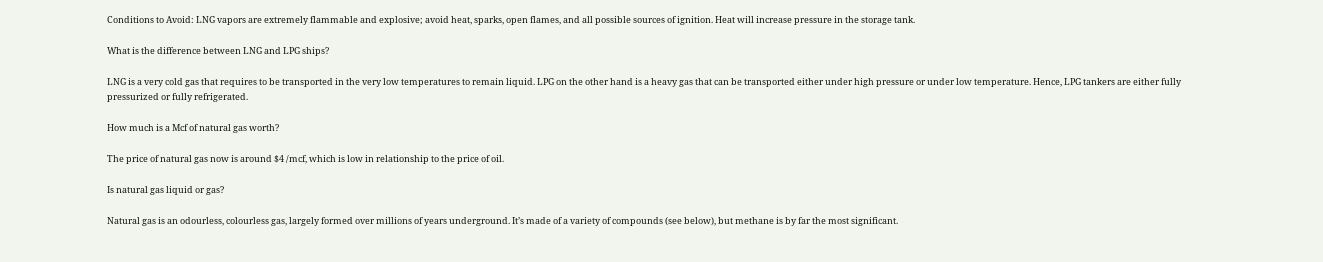Conditions to Avoid: LNG vapors are extremely flammable and explosive; avoid heat, sparks, open flames, and all possible sources of ignition. Heat will increase pressure in the storage tank.

What is the difference between LNG and LPG ships?

LNG is a very cold gas that requires to be transported in the very low temperatures to remain liquid. LPG on the other hand is a heavy gas that can be transported either under high pressure or under low temperature. Hence, LPG tankers are either fully pressurized or fully refrigerated.

How much is a Mcf of natural gas worth?

The price of natural gas now is around $4 /mcf, which is low in relationship to the price of oil.

Is natural gas liquid or gas?

Natural gas is an odourless, colourless gas, largely formed over millions of years underground. It’s made of a variety of compounds (see below), but methane is by far the most significant.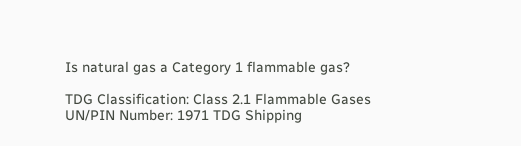Is natural gas a Category 1 flammable gas?

TDG Classification: Class 2.1 Flammable Gases UN/PIN Number: 1971 TDG Shipping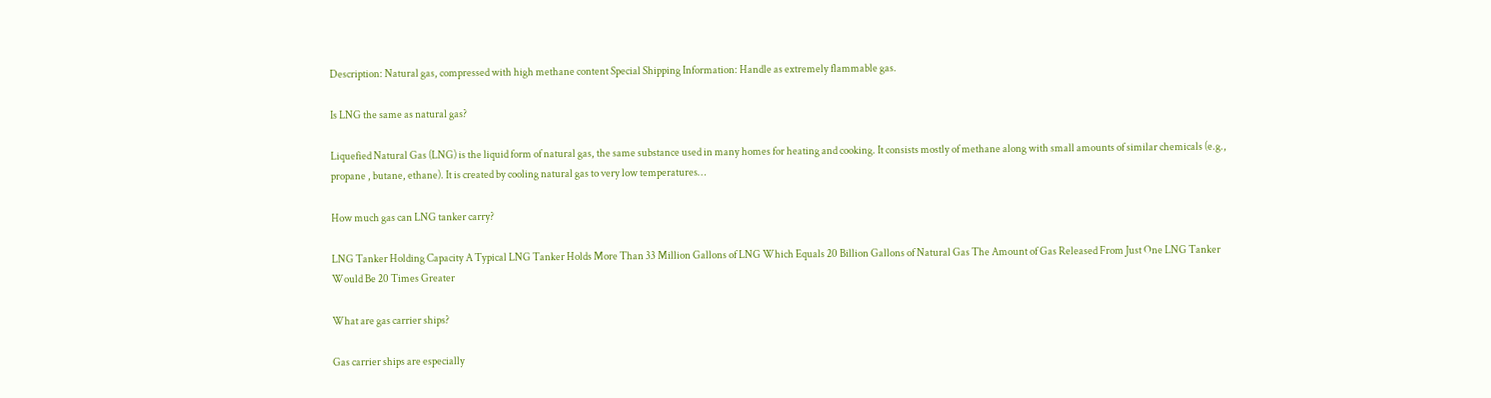Description: Natural gas, compressed with high methane content Special Shipping Information: Handle as extremely flammable gas.

Is LNG the same as natural gas?

Liquefied Natural Gas (LNG) is the liquid form of natural gas, the same substance used in many homes for heating and cooking. It consists mostly of methane along with small amounts of similar chemicals (e.g., propane , butane, ethane). It is created by cooling natural gas to very low temperatures…

How much gas can LNG tanker carry?

LNG Tanker Holding Capacity A Typical LNG Tanker Holds More Than 33 Million Gallons of LNG Which Equals 20 Billion Gallons of Natural Gas The Amount of Gas Released From Just One LNG Tanker Would Be 20 Times Greater

What are gas carrier ships?

Gas carrier ships are especially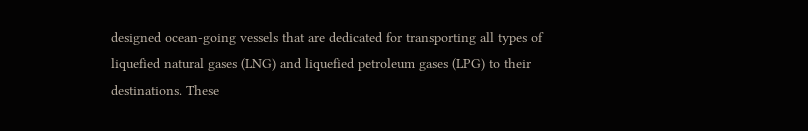designed ocean-going vessels that are dedicated for transporting all types of liquefied natural gases (LNG) and liquefied petroleum gases (LPG) to their destinations. These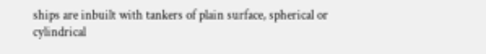ships are inbuilt with tankers of plain surface, spherical or cylindrical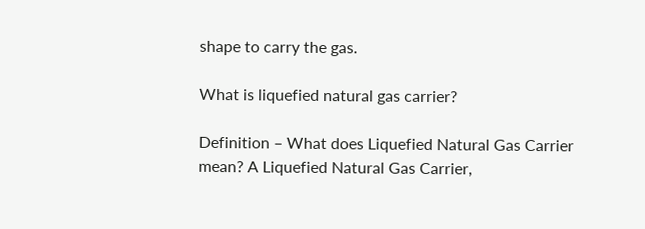shape to carry the gas.

What is liquefied natural gas carrier?

Definition – What does Liquefied Natural Gas Carrier mean? A Liquefied Natural Gas Carrier,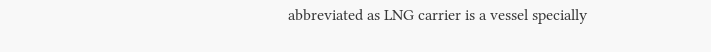abbreviated as LNG carrier is a vessel specially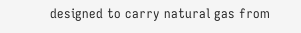designed to carry natural gas from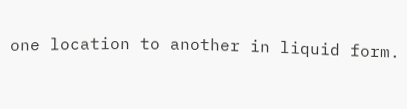one location to another in liquid form.